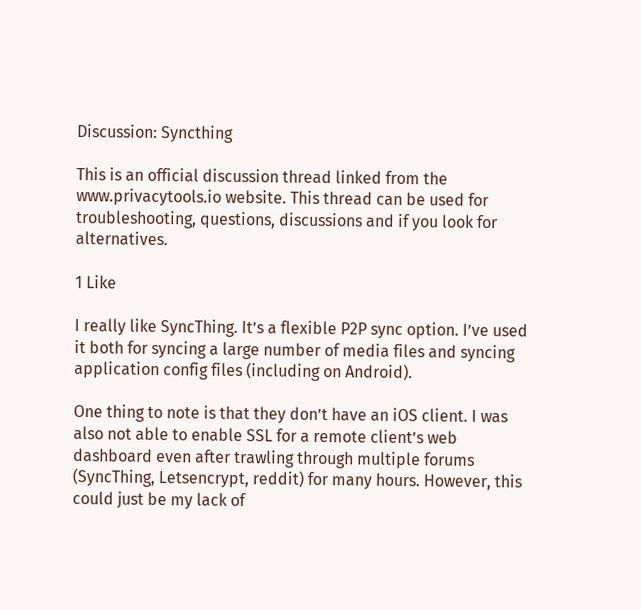Discussion: Syncthing

This is an official discussion thread linked from the www.privacytools.io website. This thread can be used for troubleshooting, questions, discussions and if you look for alternatives.

1 Like

I really like SyncThing. It’s a flexible P2P sync option. I’ve used it both for syncing a large number of media files and syncing application config files (including on Android).

One thing to note is that they don’t have an iOS client. I was also not able to enable SSL for a remote client’s web dashboard even after trawling through multiple forums (SyncThing, Letsencrypt, reddit) for many hours. However, this could just be my lack of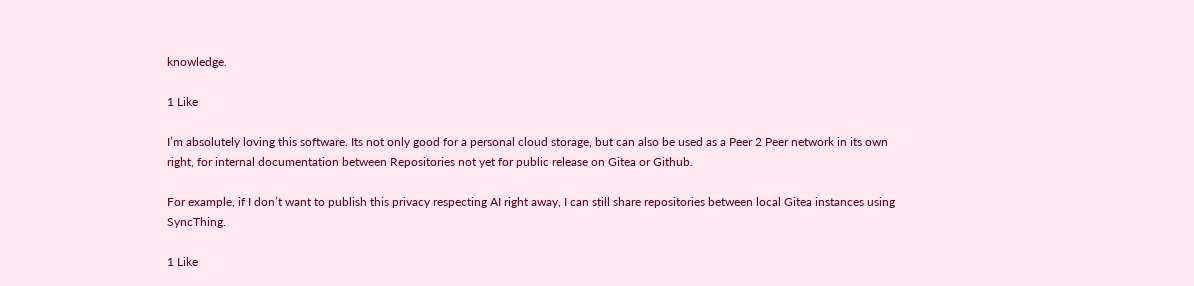knowledge.

1 Like

I’m absolutely loving this software. Its not only good for a personal cloud storage, but can also be used as a Peer 2 Peer network in its own right, for internal documentation between Repositories not yet for public release on Gitea or Github.

For example, if I don’t want to publish this privacy respecting AI right away, I can still share repositories between local Gitea instances using SyncThing.

1 Like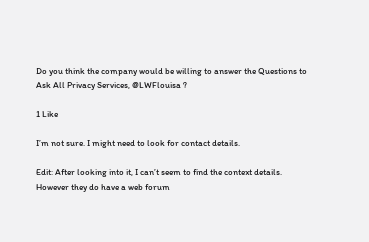Do you think the company would be willing to answer the Questions to Ask All Privacy Services, @LWFlouisa ?

1 Like

I’m not sure. I might need to look for contact details.

Edit: After looking into it, I can’t seem to find the context details. However they do have a web forum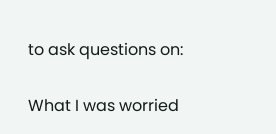to ask questions on:

What I was worried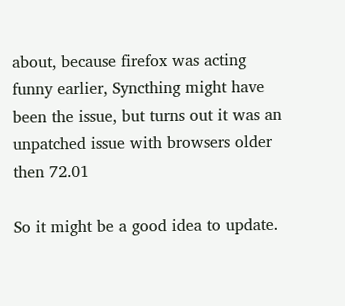about, because firefox was acting funny earlier, Syncthing might have been the issue, but turns out it was an unpatched issue with browsers older then 72.01

So it might be a good idea to update.